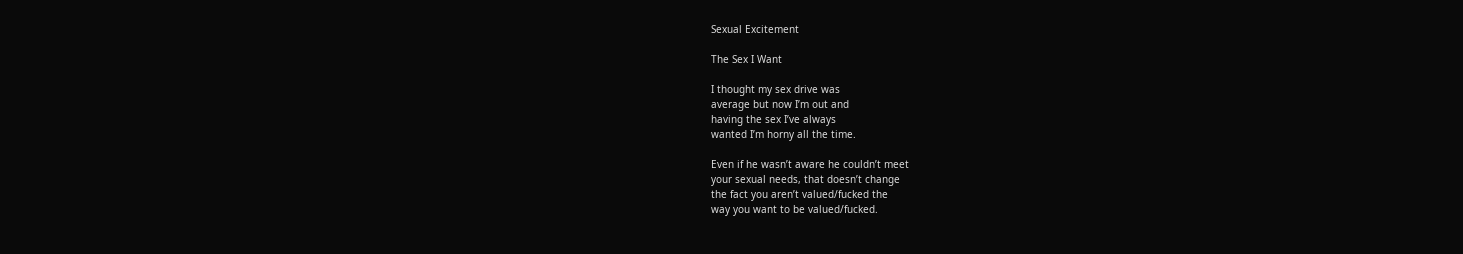Sexual Excitement

The Sex I Want

I thought my sex drive was
average but now I’m out and
having the sex I’ve always
wanted I’m horny all the time.

Even if he wasn’t aware he couldn’t meet
your sexual needs, that doesn’t change
the fact you aren’t valued/fucked the
way you want to be valued/fucked.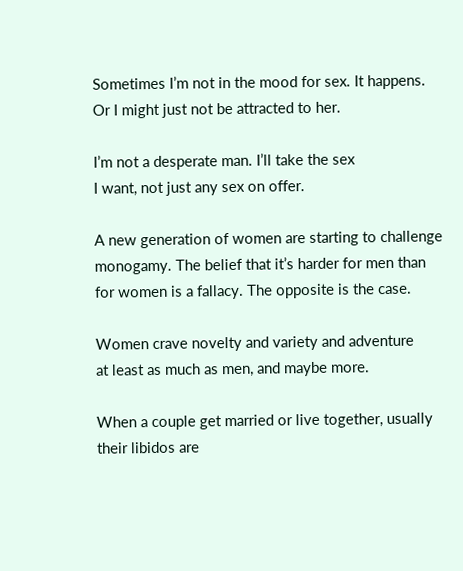Sometimes I’m not in the mood for sex. It happens.
Or I might just not be attracted to her.

I’m not a desperate man. I’ll take the sex
I want, not just any sex on offer.

A new generation of women are starting to challenge
monogamy. The belief that it’s harder for men than
for women is a fallacy. The opposite is the case.

Women crave novelty and variety and adventure
at least as much as men, and maybe more.

When a couple get married or live together, usually
their libidos are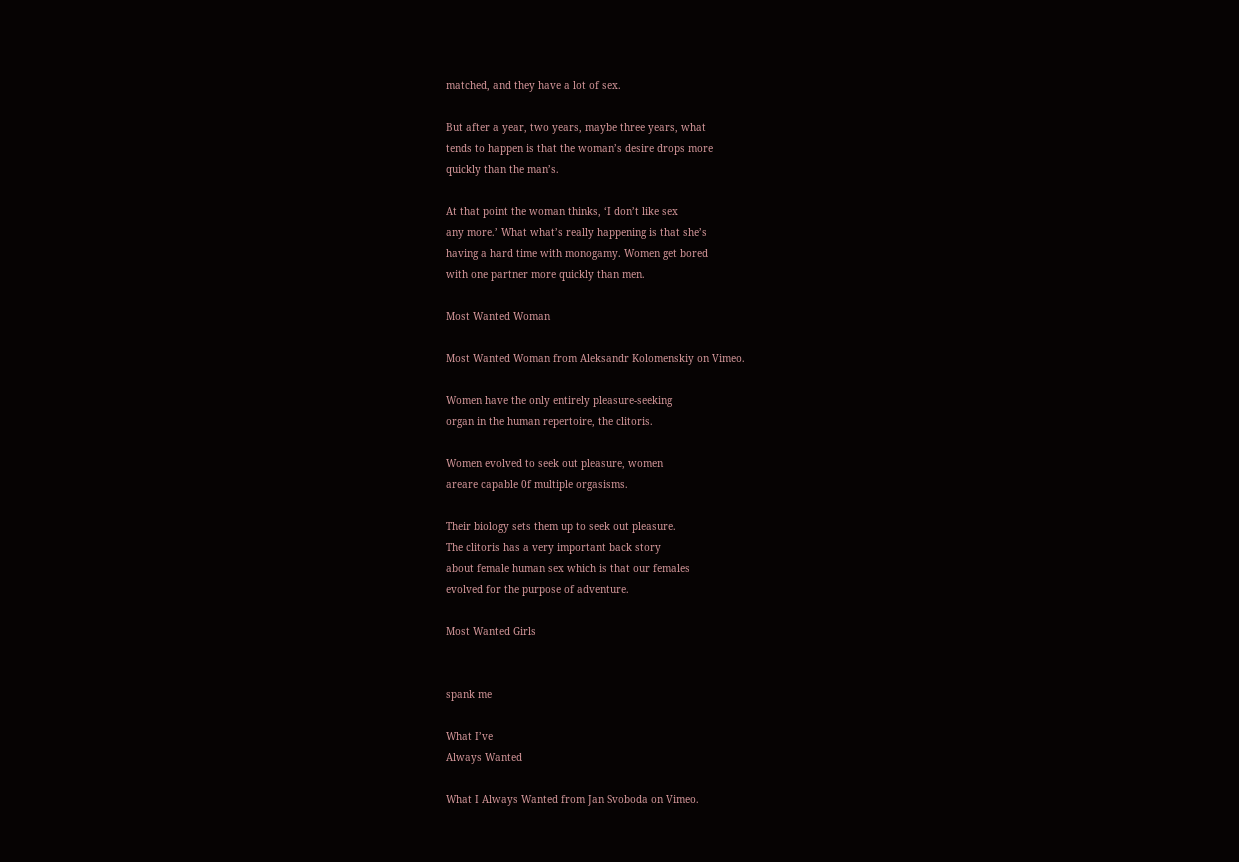matched, and they have a lot of sex.

But after a year, two years, maybe three years, what
tends to happen is that the woman’s desire drops more
quickly than the man’s.

At that point the woman thinks, ‘I don’t like sex
any more.’ What what’s really happening is that she’s
having a hard time with monogamy. Women get bored
with one partner more quickly than men.

Most Wanted Woman

Most Wanted Woman from Aleksandr Kolomenskiy on Vimeo.

Women have the only entirely pleasure-seeking
organ in the human repertoire, the clitoris.

Women evolved to seek out pleasure, women
areare capable 0f multiple orgasisms.

Their biology sets them up to seek out pleasure.
The clitoris has a very important back story
about female human sex which is that our females
evolved for the purpose of adventure.

Most Wanted Girls


spank me

What I’ve
Always Wanted

What I Always Wanted from Jan Svoboda on Vimeo.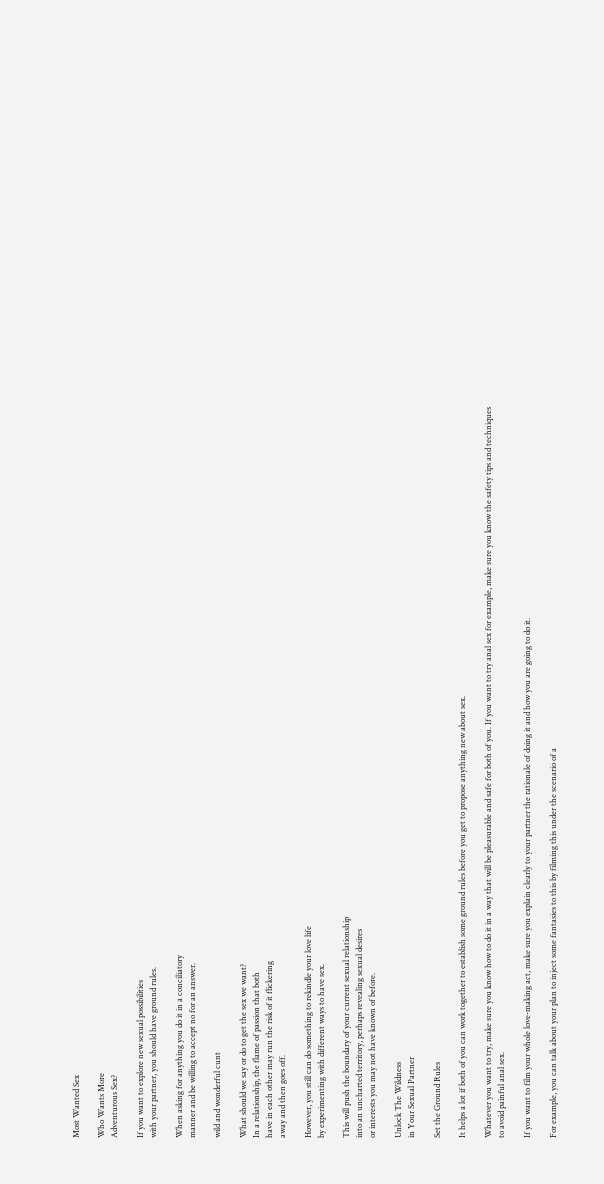Most Wanted Sex

Who Wants More
Adventurous Sex?

If you want to explore new sexual possibilities
with your partner, you should have ground rules.

When asking for anything you do it in a conciliatory
manner and be willing to accept no for an answer.

wild and wonderful cunt

What should we say or do to get the sex we want?
In a relationship, the flame of passion that both
have in each other may run the risk of it flickering
away and then goes off.

However, you still can do something to rekindle your love life
by experimenting with different ways to have sex.

This will push the boundary of your current sexual relationship
into an uncharted territory, perhaps revealing sexual desires
or interests you may not have known of before.

Unlock The Wildness
in Your Sexual Partner

Set the Ground Rules

It helps a lot if both of you can work together to establish some ground rules before you get to propose anything new about sex.

Whatever you want to try, make sure you know how to do it in a way that will be pleasurable and safe for both of you. If you want to try anal sex for example, make sure you know the safety tips and techniques to avoid painful anal sex.

If you want to film your whole love-making act, make sure you explain clearly to your partner the rationale of doing it and how you are going to do it.

For example, you can talk about your plan to inject some fantasies to this by filming this under the scenario of a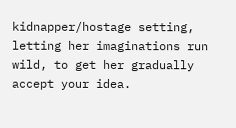kidnapper/hostage setting, letting her imaginations run wild, to get her gradually accept your idea.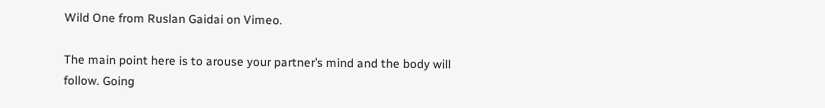Wild One from Ruslan Gaidai on Vimeo.

The main point here is to arouse your partner’s mind and the body will follow. Going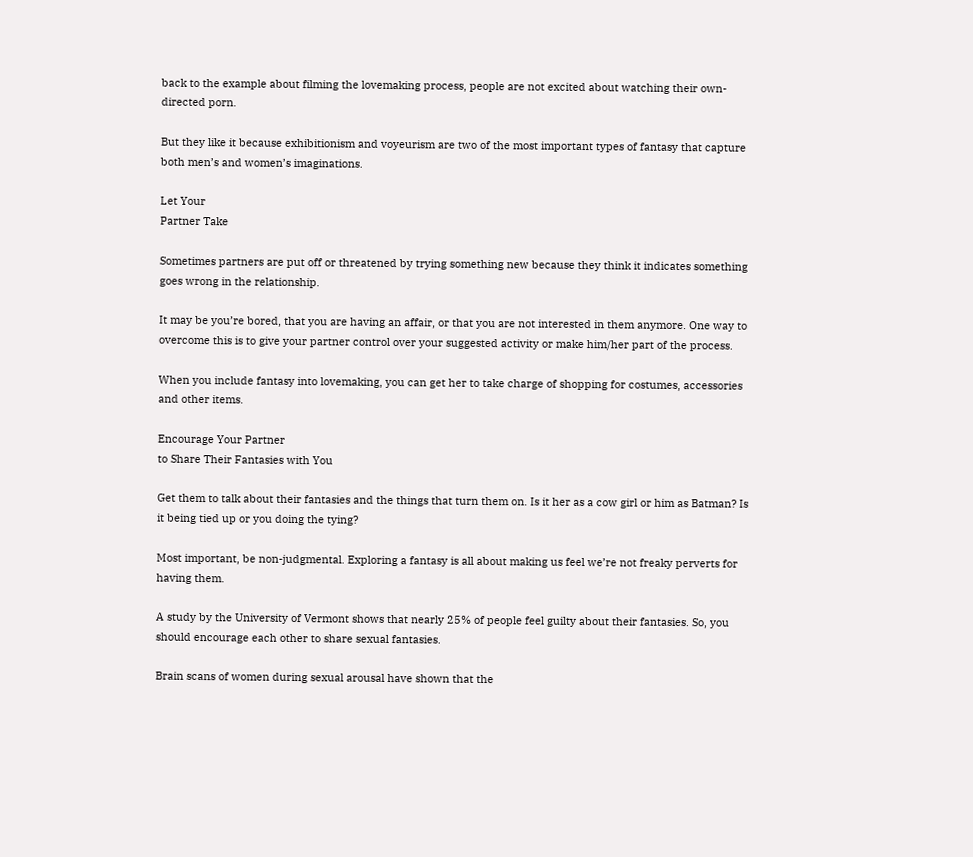back to the example about filming the lovemaking process, people are not excited about watching their own-directed porn.

But they like it because exhibitionism and voyeurism are two of the most important types of fantasy that capture both men’s and women’s imaginations.

Let Your
Partner Take

Sometimes partners are put off or threatened by trying something new because they think it indicates something goes wrong in the relationship.

It may be you’re bored, that you are having an affair, or that you are not interested in them anymore. One way to overcome this is to give your partner control over your suggested activity or make him/her part of the process.

When you include fantasy into lovemaking, you can get her to take charge of shopping for costumes, accessories and other items.

Encourage Your Partner
to Share Their Fantasies with You

Get them to talk about their fantasies and the things that turn them on. Is it her as a cow girl or him as Batman? Is it being tied up or you doing the tying?

Most important, be non-judgmental. Exploring a fantasy is all about making us feel we’re not freaky perverts for having them.

A study by the University of Vermont shows that nearly 25% of people feel guilty about their fantasies. So, you should encourage each other to share sexual fantasies.

Brain scans of women during sexual arousal have shown that the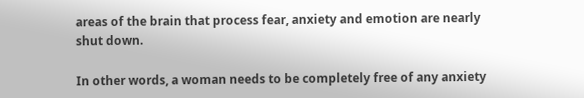areas of the brain that process fear, anxiety and emotion are nearly shut down.

In other words, a woman needs to be completely free of any anxiety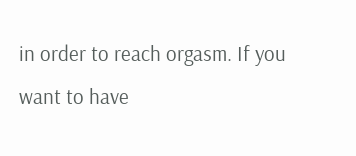in order to reach orgasm. If you want to have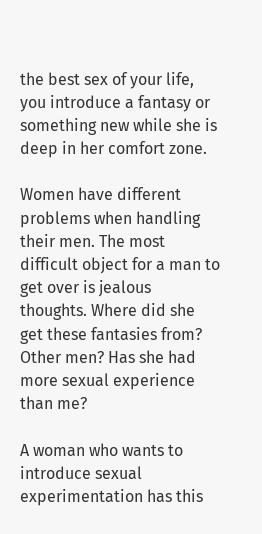the best sex of your life, you introduce a fantasy or something new while she is deep in her comfort zone.

Women have different problems when handling their men. The most difficult object for a man to get over is jealous thoughts. Where did she get these fantasies from? Other men? Has she had more sexual experience than me?

A woman who wants to introduce sexual experimentation has this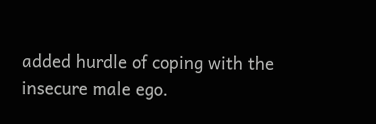added hurdle of coping with the insecure male ego.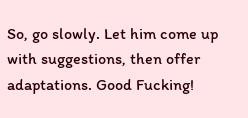So, go slowly. Let him come up with suggestions, then offer adaptations. Good Fucking!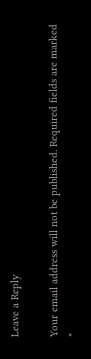Leave a Reply

Your email address will not be published. Required fields are marked *